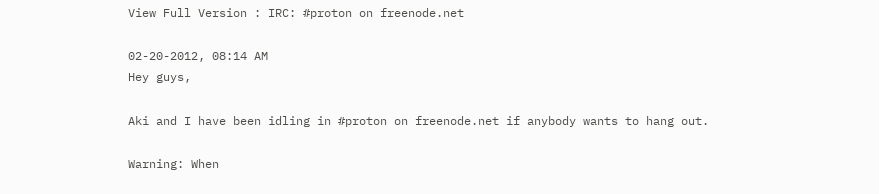View Full Version : IRC: #proton on freenode.net

02-20-2012, 08:14 AM
Hey guys,

Aki and I have been idling in #proton on freenode.net if anybody wants to hang out.

Warning: When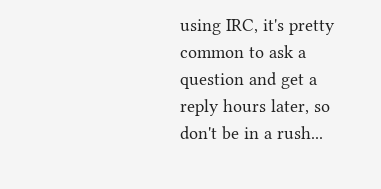using IRC, it's pretty common to ask a question and get a reply hours later, so don't be in a rush...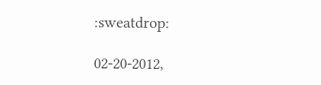:sweatdrop:

02-20-2012,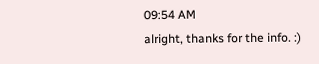09:54 AM
alright, thanks for the info. :)